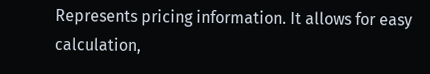Represents pricing information. It allows for easy calculation,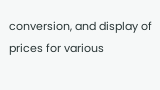conversion, and display of prices for various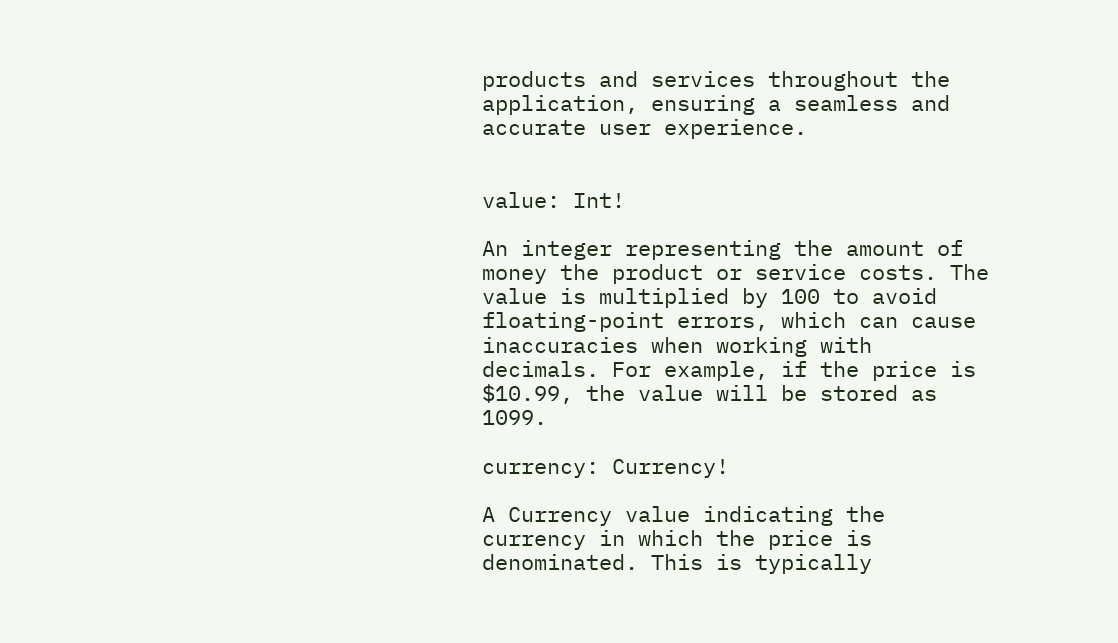products and services throughout the application, ensuring a seamless and accurate user experience.


value: Int!

An integer representing the amount of money the product or service costs. The value is multiplied by 100 to avoid floating-point errors, which can cause inaccuracies when working with decimals. For example, if the price is $10.99, the value will be stored as 1099.

currency: Currency!

A Currency value indicating the currency in which the price is denominated. This is typically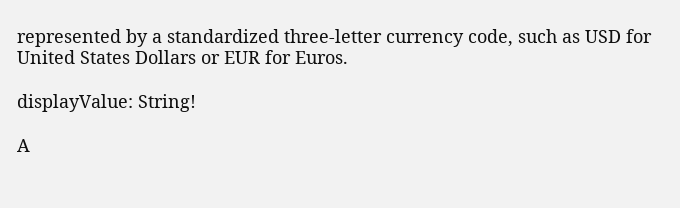represented by a standardized three-letter currency code, such as USD for United States Dollars or EUR for Euros.

displayValue: String!

A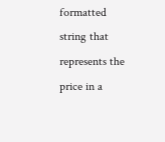formatted string that represents the price in a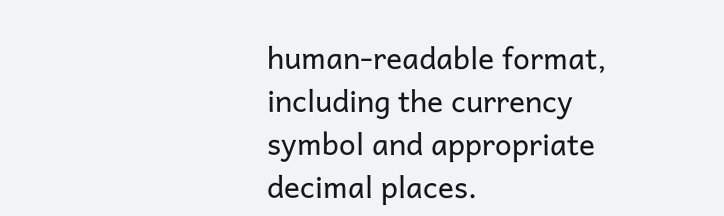human-readable format, including the currency symbol and appropriate decimal places.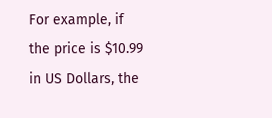For example, if the price is $10.99 in US Dollars, the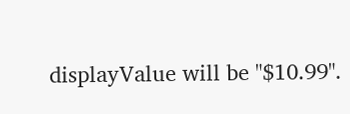displayValue will be "$10.99".